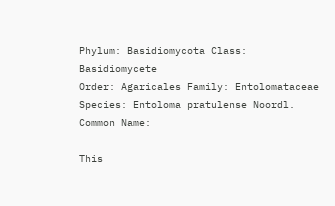Phylum: Basidiomycota Class: Basidiomycete
Order: Agaricales Family: Entolomataceae
Species: Entoloma pratulense Noordl.
Common Name:

This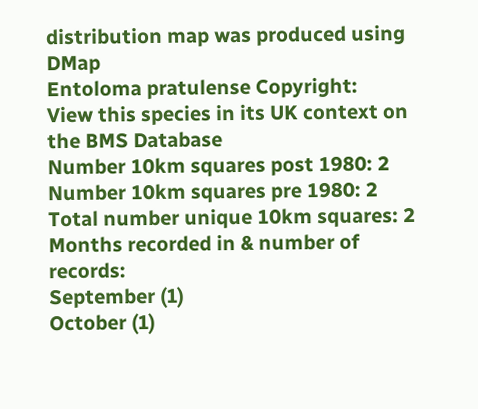distribution map was produced using DMap
Entoloma pratulense Copyright:
View this species in its UK context on the BMS Database
Number 10km squares post 1980: 2
Number 10km squares pre 1980: 2
Total number unique 10km squares: 2
Months recorded in & number of records:
September (1)
October (1)